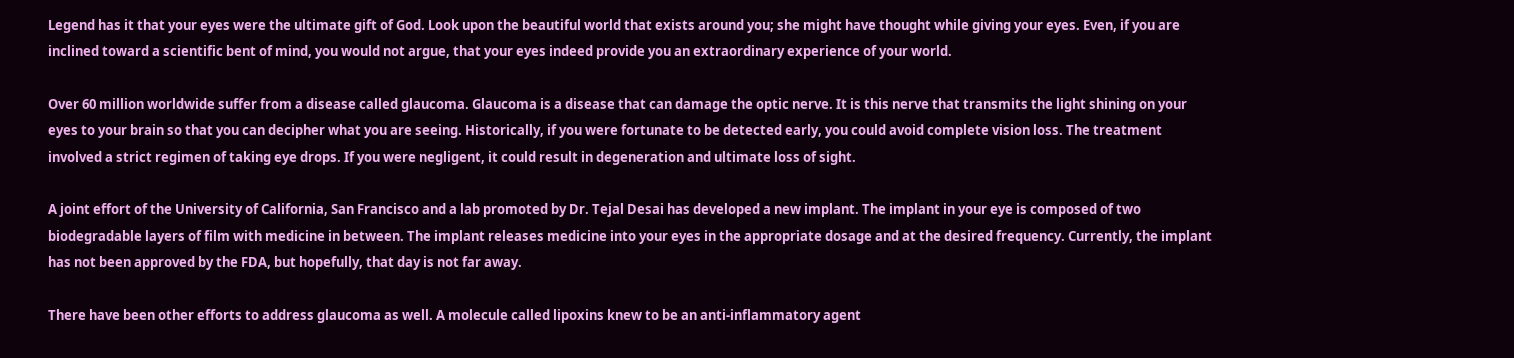Legend has it that your eyes were the ultimate gift of God. Look upon the beautiful world that exists around you; she might have thought while giving your eyes. Even, if you are inclined toward a scientific bent of mind, you would not argue, that your eyes indeed provide you an extraordinary experience of your world.

Over 60 million worldwide suffer from a disease called glaucoma. Glaucoma is a disease that can damage the optic nerve. It is this nerve that transmits the light shining on your eyes to your brain so that you can decipher what you are seeing. Historically, if you were fortunate to be detected early, you could avoid complete vision loss. The treatment involved a strict regimen of taking eye drops. If you were negligent, it could result in degeneration and ultimate loss of sight.

A joint effort of the University of California, San Francisco and a lab promoted by Dr. Tejal Desai has developed a new implant. The implant in your eye is composed of two biodegradable layers of film with medicine in between. The implant releases medicine into your eyes in the appropriate dosage and at the desired frequency. Currently, the implant has not been approved by the FDA, but hopefully, that day is not far away.

There have been other efforts to address glaucoma as well. A molecule called lipoxins knew to be an anti-inflammatory agent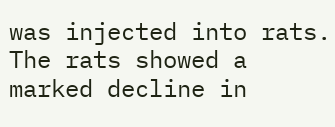was injected into rats. The rats showed a marked decline in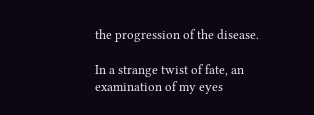the progression of the disease.

In a strange twist of fate, an examination of my eyes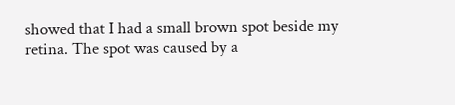showed that I had a small brown spot beside my retina. The spot was caused by a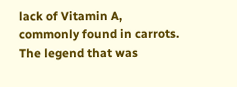lack of Vitamin A, commonly found in carrots. The legend that was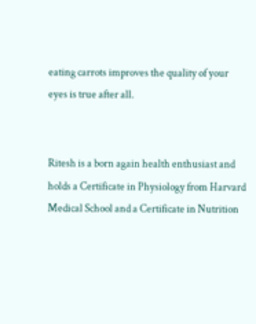eating carrots improves the quality of your eyes is true after all.


Ritesh is a born again health enthusiast and holds a Certificate in Physiology from Harvard Medical School and a Certificate in Nutrition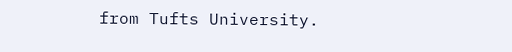from Tufts University.